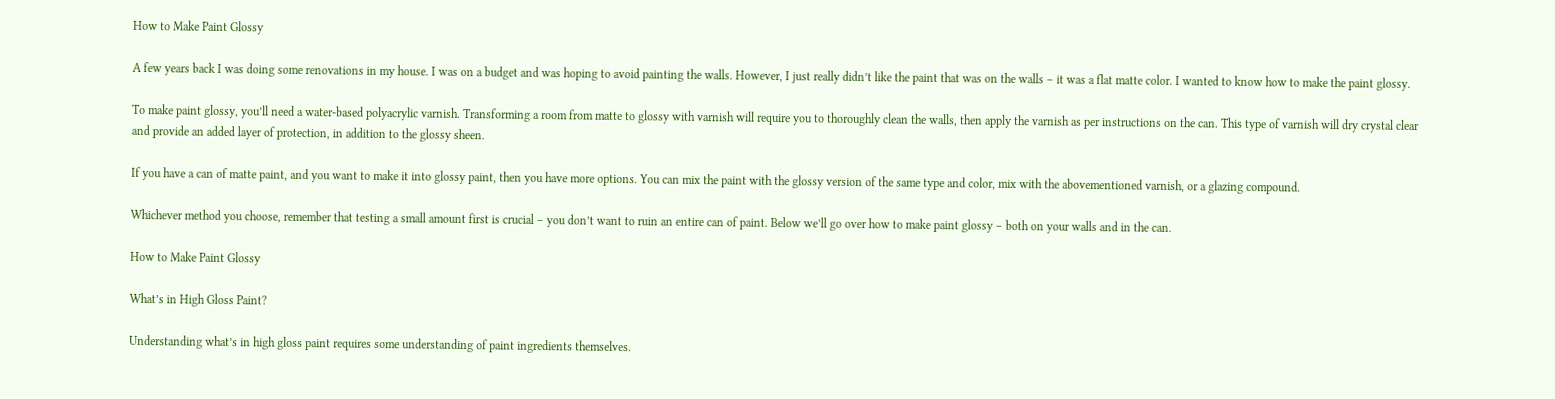How to Make Paint Glossy

A few years back I was doing some renovations in my house. I was on a budget and was hoping to avoid painting the walls. However, I just really didn’t like the paint that was on the walls – it was a flat matte color. I wanted to know how to make the paint glossy.

To make paint glossy, you’ll need a water-based polyacrylic varnish. Transforming a room from matte to glossy with varnish will require you to thoroughly clean the walls, then apply the varnish as per instructions on the can. This type of varnish will dry crystal clear and provide an added layer of protection, in addition to the glossy sheen.

If you have a can of matte paint, and you want to make it into glossy paint, then you have more options. You can mix the paint with the glossy version of the same type and color, mix with the abovementioned varnish, or a glazing compound.

Whichever method you choose, remember that testing a small amount first is crucial – you don’t want to ruin an entire can of paint. Below we’ll go over how to make paint glossy – both on your walls and in the can.

How to Make Paint Glossy

What’s in High Gloss Paint?

Understanding what’s in high gloss paint requires some understanding of paint ingredients themselves.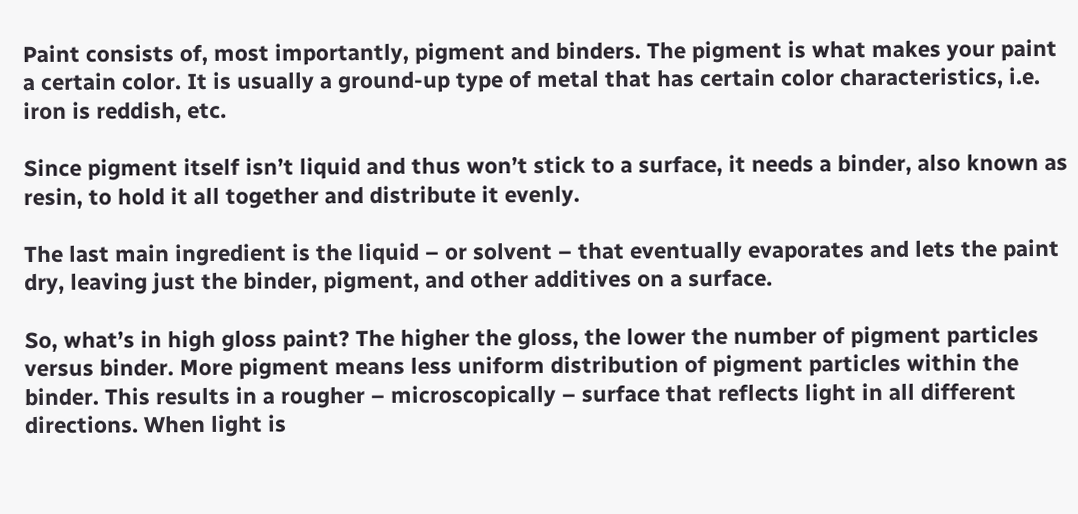Paint consists of, most importantly, pigment and binders. The pigment is what makes your paint a certain color. It is usually a ground-up type of metal that has certain color characteristics, i.e. iron is reddish, etc.

Since pigment itself isn’t liquid and thus won’t stick to a surface, it needs a binder, also known as resin, to hold it all together and distribute it evenly.

The last main ingredient is the liquid – or solvent – that eventually evaporates and lets the paint dry, leaving just the binder, pigment, and other additives on a surface.

So, what’s in high gloss paint? The higher the gloss, the lower the number of pigment particles versus binder. More pigment means less uniform distribution of pigment particles within the binder. This results in a rougher – microscopically – surface that reflects light in all different directions. When light is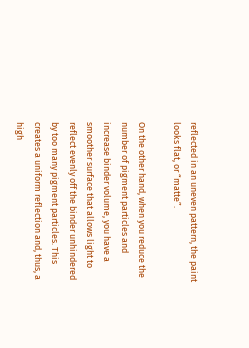reflected in an uneven pattern, the paint looks flat, or “matte”.

On the other hand, when you reduce the number of pigment particles and increase binder volume, you have a smoother surface that allows light to reflect evenly off the binder unhindered by too many pigment particles. This creates a uniform reflection and, thus, a high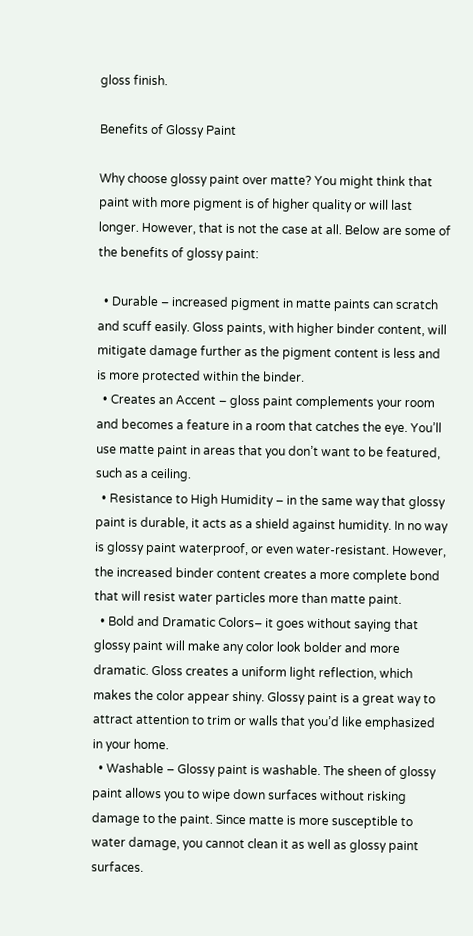gloss finish.

Benefits of Glossy Paint

Why choose glossy paint over matte? You might think that paint with more pigment is of higher quality or will last longer. However, that is not the case at all. Below are some of the benefits of glossy paint:

  • Durable – increased pigment in matte paints can scratch and scuff easily. Gloss paints, with higher binder content, will mitigate damage further as the pigment content is less and is more protected within the binder.
  • Creates an Accent – gloss paint complements your room and becomes a feature in a room that catches the eye. You’ll use matte paint in areas that you don’t want to be featured, such as a ceiling.
  • Resistance to High Humidity – in the same way that glossy paint is durable, it acts as a shield against humidity. In no way is glossy paint waterproof, or even water-resistant. However, the increased binder content creates a more complete bond that will resist water particles more than matte paint.
  • Bold and Dramatic Colors– it goes without saying that glossy paint will make any color look bolder and more dramatic. Gloss creates a uniform light reflection, which makes the color appear shiny. Glossy paint is a great way to attract attention to trim or walls that you’d like emphasized in your home.
  • Washable – Glossy paint is washable. The sheen of glossy paint allows you to wipe down surfaces without risking damage to the paint. Since matte is more susceptible to water damage, you cannot clean it as well as glossy paint surfaces.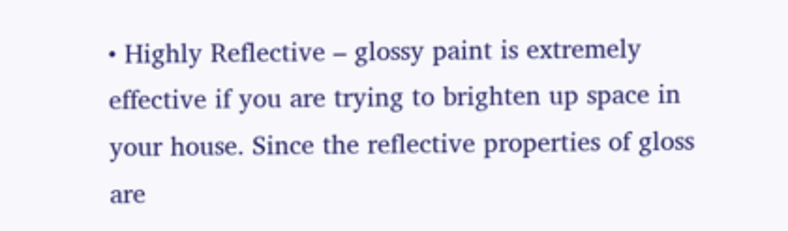• Highly Reflective – glossy paint is extremely effective if you are trying to brighten up space in your house. Since the reflective properties of gloss are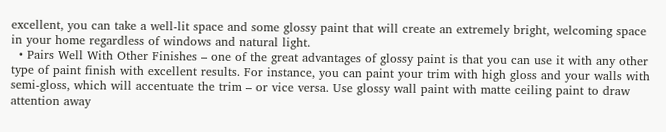excellent, you can take a well-lit space and some glossy paint that will create an extremely bright, welcoming space in your home regardless of windows and natural light.
  • Pairs Well With Other Finishes – one of the great advantages of glossy paint is that you can use it with any other type of paint finish with excellent results. For instance, you can paint your trim with high gloss and your walls with semi-gloss, which will accentuate the trim – or vice versa. Use glossy wall paint with matte ceiling paint to draw attention away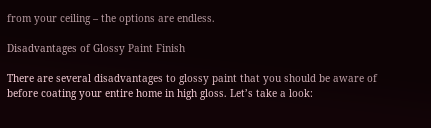from your ceiling – the options are endless.

Disadvantages of Glossy Paint Finish

There are several disadvantages to glossy paint that you should be aware of before coating your entire home in high gloss. Let’s take a look: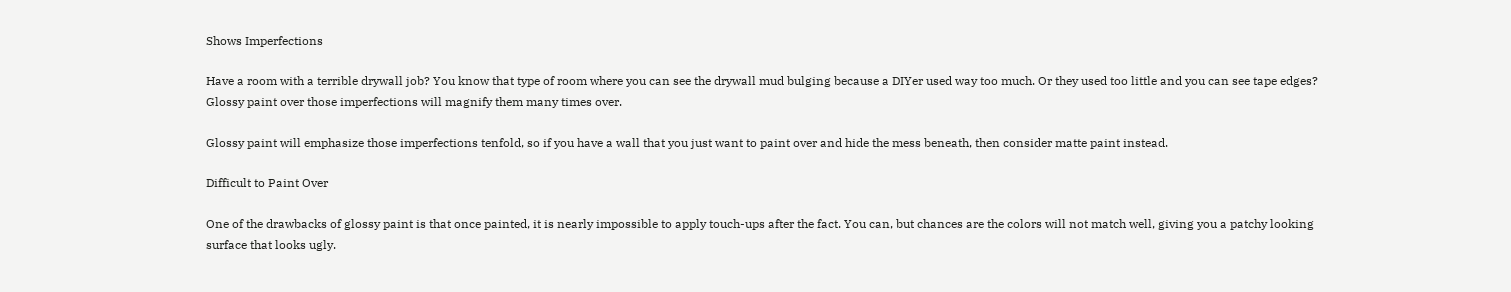Shows Imperfections

Have a room with a terrible drywall job? You know that type of room where you can see the drywall mud bulging because a DIYer used way too much. Or they used too little and you can see tape edges? Glossy paint over those imperfections will magnify them many times over.

Glossy paint will emphasize those imperfections tenfold, so if you have a wall that you just want to paint over and hide the mess beneath, then consider matte paint instead.

Difficult to Paint Over

One of the drawbacks of glossy paint is that once painted, it is nearly impossible to apply touch-ups after the fact. You can, but chances are the colors will not match well, giving you a patchy looking surface that looks ugly.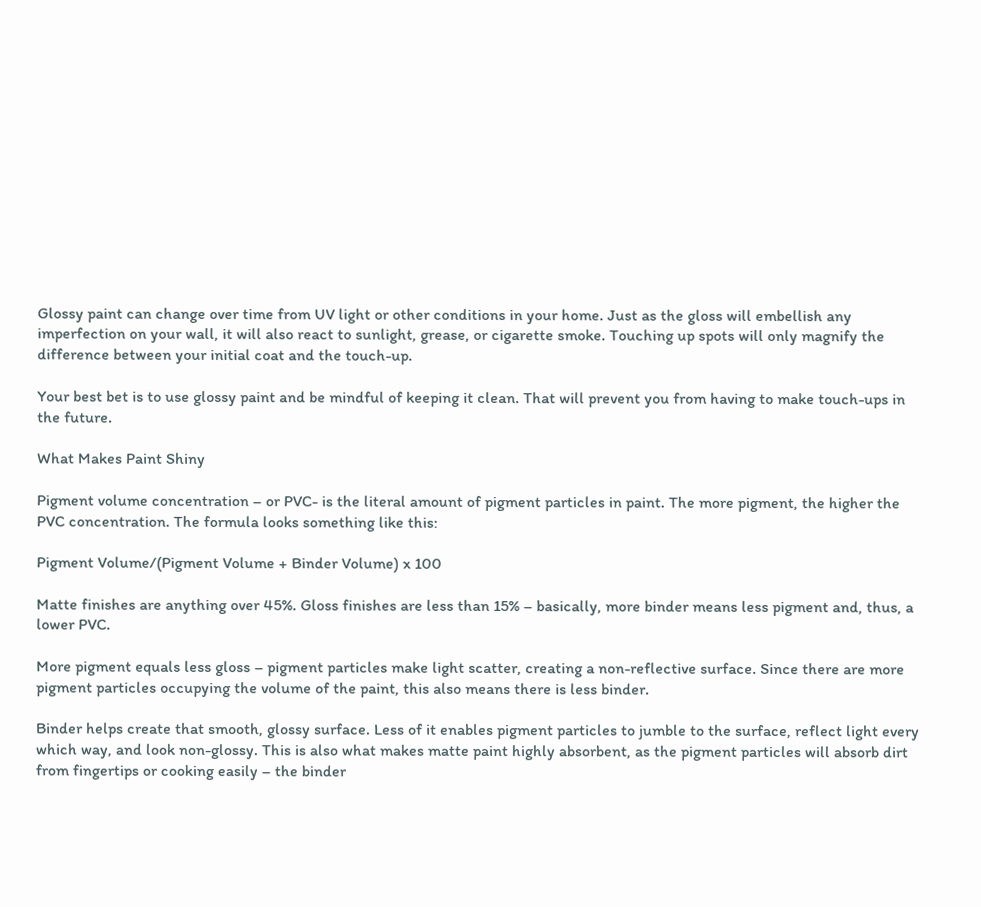Glossy paint can change over time from UV light or other conditions in your home. Just as the gloss will embellish any imperfection on your wall, it will also react to sunlight, grease, or cigarette smoke. Touching up spots will only magnify the difference between your initial coat and the touch-up.

Your best bet is to use glossy paint and be mindful of keeping it clean. That will prevent you from having to make touch-ups in the future.

What Makes Paint Shiny

Pigment volume concentration – or PVC- is the literal amount of pigment particles in paint. The more pigment, the higher the PVC concentration. The formula looks something like this:

Pigment Volume/(Pigment Volume + Binder Volume) x 100

Matte finishes are anything over 45%. Gloss finishes are less than 15% – basically, more binder means less pigment and, thus, a lower PVC.

More pigment equals less gloss – pigment particles make light scatter, creating a non-reflective surface. Since there are more pigment particles occupying the volume of the paint, this also means there is less binder.

Binder helps create that smooth, glossy surface. Less of it enables pigment particles to jumble to the surface, reflect light every which way, and look non-glossy. This is also what makes matte paint highly absorbent, as the pigment particles will absorb dirt from fingertips or cooking easily – the binder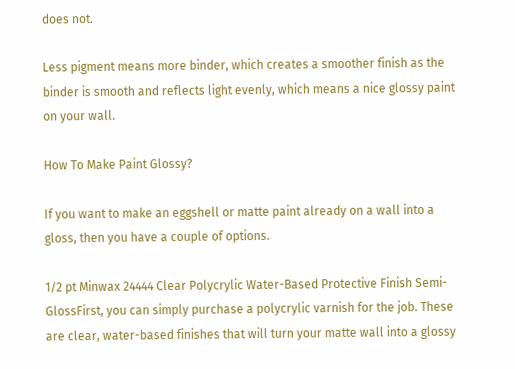does not.

Less pigment means more binder, which creates a smoother finish as the binder is smooth and reflects light evenly, which means a nice glossy paint on your wall.

How To Make Paint Glossy?

If you want to make an eggshell or matte paint already on a wall into a gloss, then you have a couple of options.

1/2 pt Minwax 24444 Clear Polycrylic Water-Based Protective Finish Semi-GlossFirst, you can simply purchase a polycrylic varnish for the job. These are clear, water-based finishes that will turn your matte wall into a glossy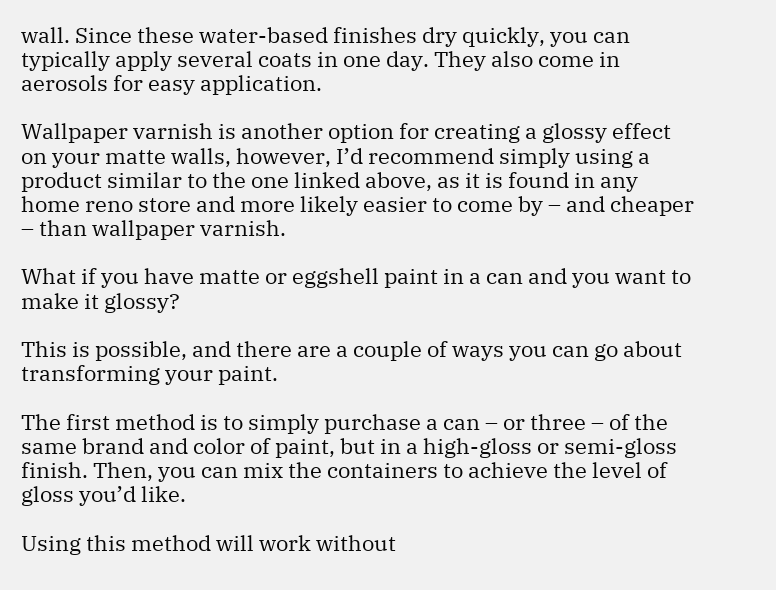wall. Since these water-based finishes dry quickly, you can typically apply several coats in one day. They also come in aerosols for easy application.

Wallpaper varnish is another option for creating a glossy effect on your matte walls, however, I’d recommend simply using a product similar to the one linked above, as it is found in any home reno store and more likely easier to come by – and cheaper – than wallpaper varnish.

What if you have matte or eggshell paint in a can and you want to make it glossy?

This is possible, and there are a couple of ways you can go about transforming your paint.

The first method is to simply purchase a can – or three – of the same brand and color of paint, but in a high-gloss or semi-gloss finish. Then, you can mix the containers to achieve the level of gloss you’d like.

Using this method will work without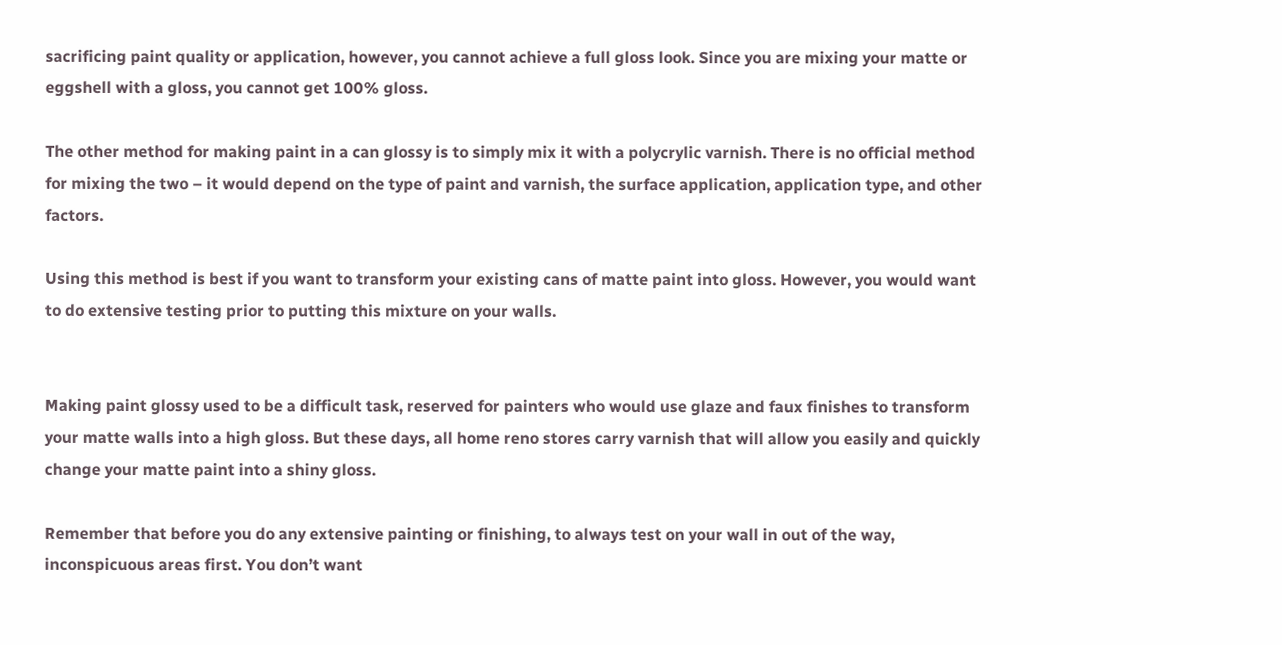sacrificing paint quality or application, however, you cannot achieve a full gloss look. Since you are mixing your matte or eggshell with a gloss, you cannot get 100% gloss.

The other method for making paint in a can glossy is to simply mix it with a polycrylic varnish. There is no official method for mixing the two – it would depend on the type of paint and varnish, the surface application, application type, and other factors.

Using this method is best if you want to transform your existing cans of matte paint into gloss. However, you would want to do extensive testing prior to putting this mixture on your walls.


Making paint glossy used to be a difficult task, reserved for painters who would use glaze and faux finishes to transform your matte walls into a high gloss. But these days, all home reno stores carry varnish that will allow you easily and quickly change your matte paint into a shiny gloss.

Remember that before you do any extensive painting or finishing, to always test on your wall in out of the way, inconspicuous areas first. You don’t want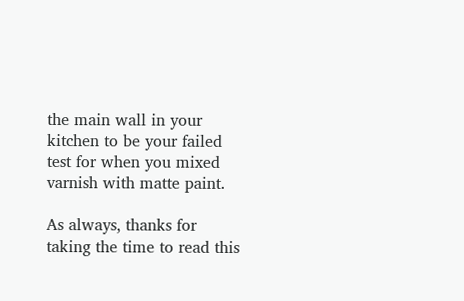the main wall in your kitchen to be your failed test for when you mixed varnish with matte paint.

As always, thanks for taking the time to read this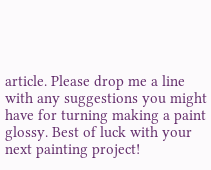article. Please drop me a line with any suggestions you might have for turning making a paint glossy. Best of luck with your next painting project!